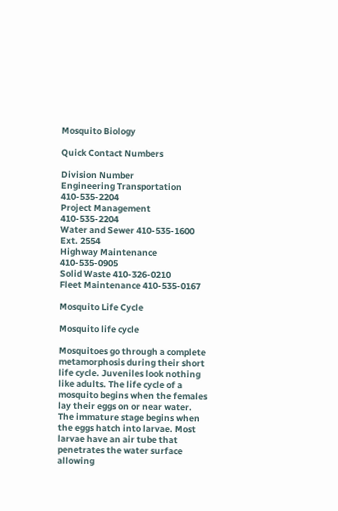Mosquito Biology

Quick Contact Numbers

Division Number
Engineering Transportation 410-535-2204
Project Management 410-535-2204
Water and Sewer 410-535-1600 Ext. 2554
Highway Maintenance 410-535-0905
Solid Waste 410-326-0210
Fleet Maintenance 410-535-0167

Mosquito Life Cycle

Mosquito life cycle

Mosquitoes go through a complete metamorphosis during their short life cycle. Juveniles look nothing like adults. The life cycle of a mosquito begins when the females lay their eggs on or near water. The immature stage begins when the eggs hatch into larvae. Most larvae have an air tube that penetrates the water surface allowing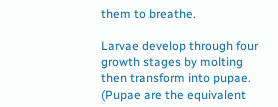them to breathe.

Larvae develop through four growth stages by molting then transform into pupae. (Pupae are the equivalent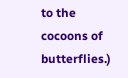to the cocoons of butterflies.)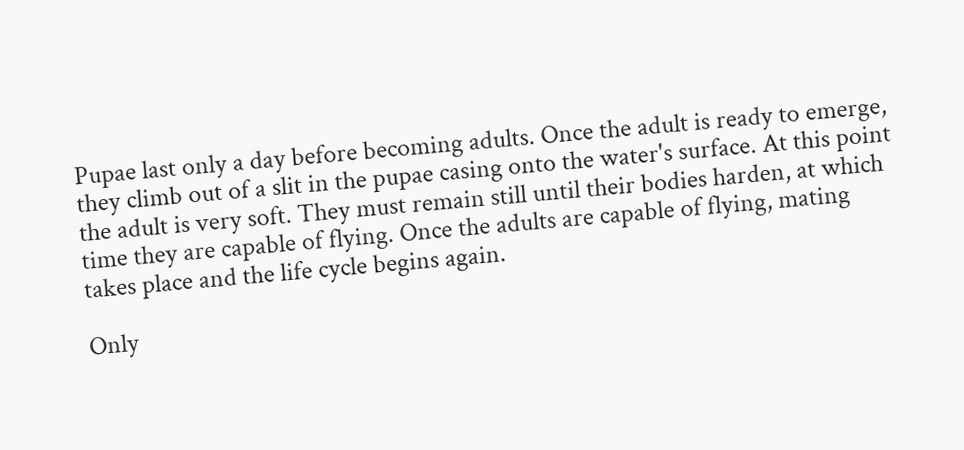Pupae last only a day before becoming adults. Once the adult is ready to emerge, they climb out of a slit in the pupae casing onto the water's surface. At this point the adult is very soft. They must remain still until their bodies harden, at which time they are capable of flying. Once the adults are capable of flying, mating takes place and the life cycle begins again.

Only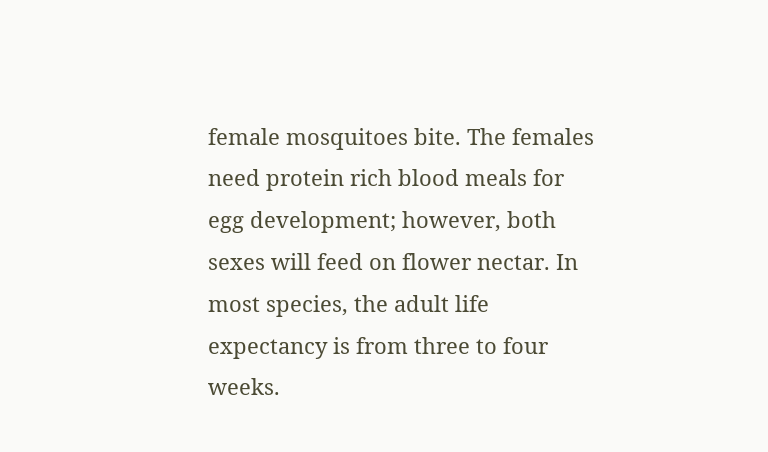female mosquitoes bite. The females need protein rich blood meals for egg development; however, both sexes will feed on flower nectar. In most species, the adult life expectancy is from three to four weeks.